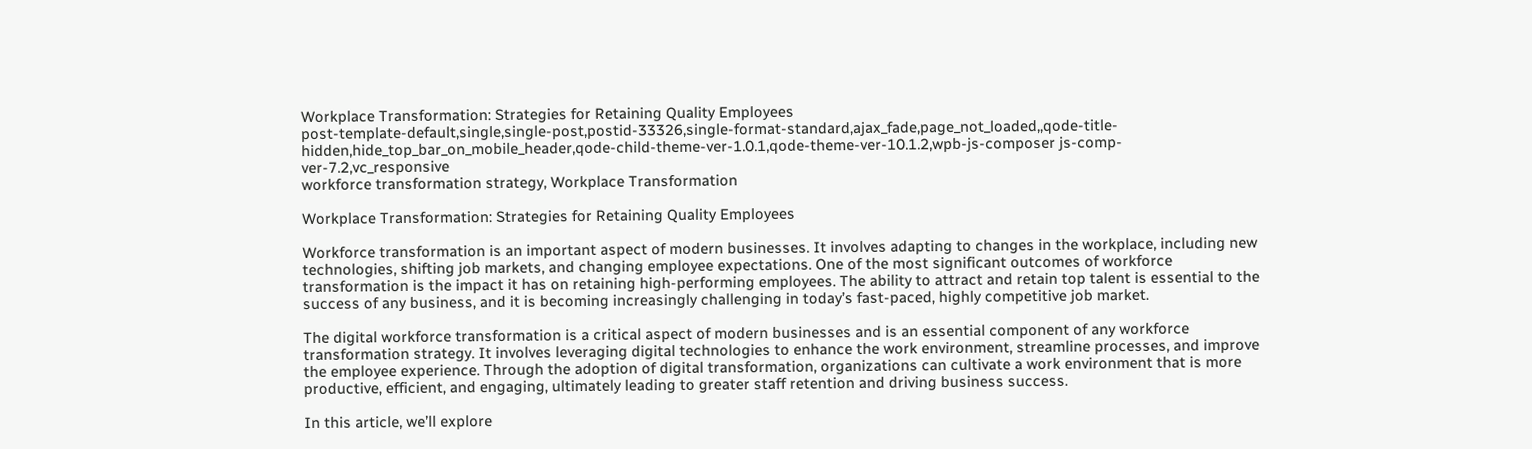Workplace Transformation: Strategies for Retaining Quality Employees
post-template-default,single,single-post,postid-33326,single-format-standard,ajax_fade,page_not_loaded,,qode-title-hidden,hide_top_bar_on_mobile_header,qode-child-theme-ver-1.0.1,qode-theme-ver-10.1.2,wpb-js-composer js-comp-ver-7.2,vc_responsive
workforce transformation strategy, Workplace Transformation

Workplace Transformation: Strategies for Retaining Quality Employees

Workforce transformation is an important aspect of modern businesses. It involves adapting to changes in the workplace, including new technologies, shifting job markets, and changing employee expectations. One of the most significant outcomes of workforce transformation is the impact it has on retaining high-performing employees. The ability to attract and retain top talent is essential to the success of any business, and it is becoming increasingly challenging in today’s fast-paced, highly competitive job market.

The digital workforce transformation is a critical aspect of modern businesses and is an essential component of any workforce transformation strategy. It involves leveraging digital technologies to enhance the work environment, streamline processes, and improve the employee experience. Through the adoption of digital transformation, organizations can cultivate a work environment that is more productive, efficient, and engaging, ultimately leading to greater staff retention and driving business success.

In this article, we’ll explore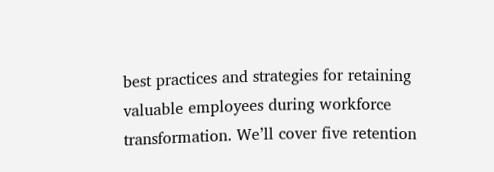best practices and strategies for retaining valuable employees during workforce transformation. We’ll cover five retention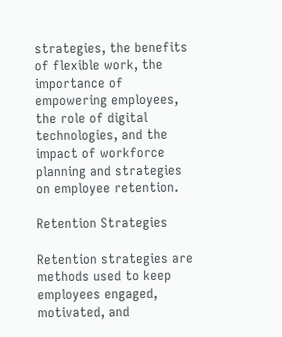strategies, the benefits of flexible work, the importance of empowering employees, the role of digital technologies, and the impact of workforce planning and strategies on employee retention.

Retention Strategies

Retention strategies are methods used to keep employees engaged, motivated, and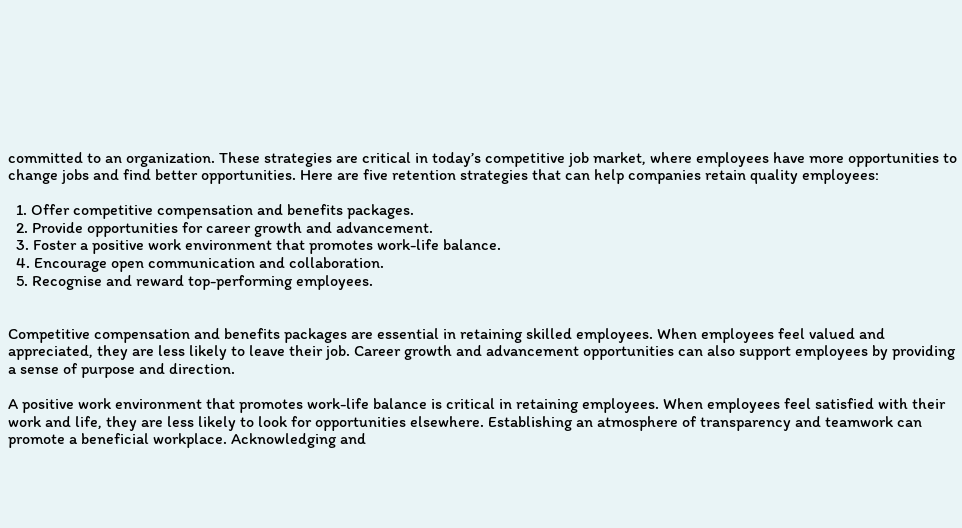committed to an organization. These strategies are critical in today’s competitive job market, where employees have more opportunities to change jobs and find better opportunities. Here are five retention strategies that can help companies retain quality employees:

  1. Offer competitive compensation and benefits packages.
  2. Provide opportunities for career growth and advancement.
  3. Foster a positive work environment that promotes work-life balance.
  4. Encourage open communication and collaboration.
  5. Recognise and reward top-performing employees.


Competitive compensation and benefits packages are essential in retaining skilled employees. When employees feel valued and appreciated, they are less likely to leave their job. Career growth and advancement opportunities can also support employees by providing a sense of purpose and direction.

A positive work environment that promotes work-life balance is critical in retaining employees. When employees feel satisfied with their work and life, they are less likely to look for opportunities elsewhere. Establishing an atmosphere of transparency and teamwork can promote a beneficial workplace. Acknowledging and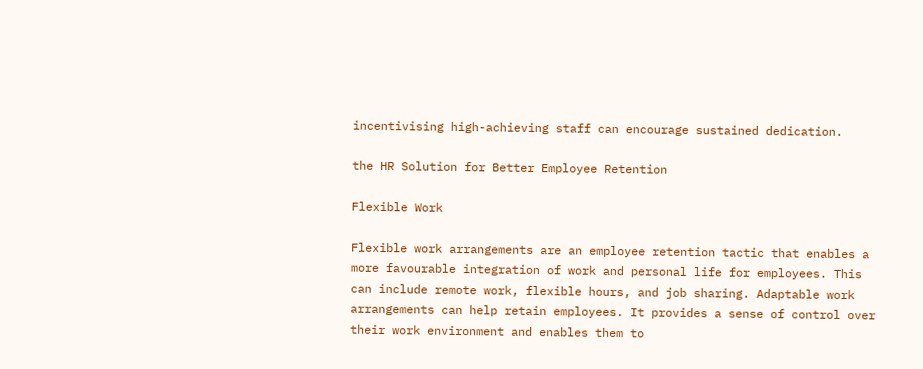incentivising high-achieving staff can encourage sustained dedication.

the HR Solution for Better Employee Retention

Flexible Work

Flexible work arrangements are an employee retention tactic that enables a more favourable integration of work and personal life for employees. This can include remote work, flexible hours, and job sharing. Adaptable work arrangements can help retain employees. It provides a sense of control over their work environment and enables them to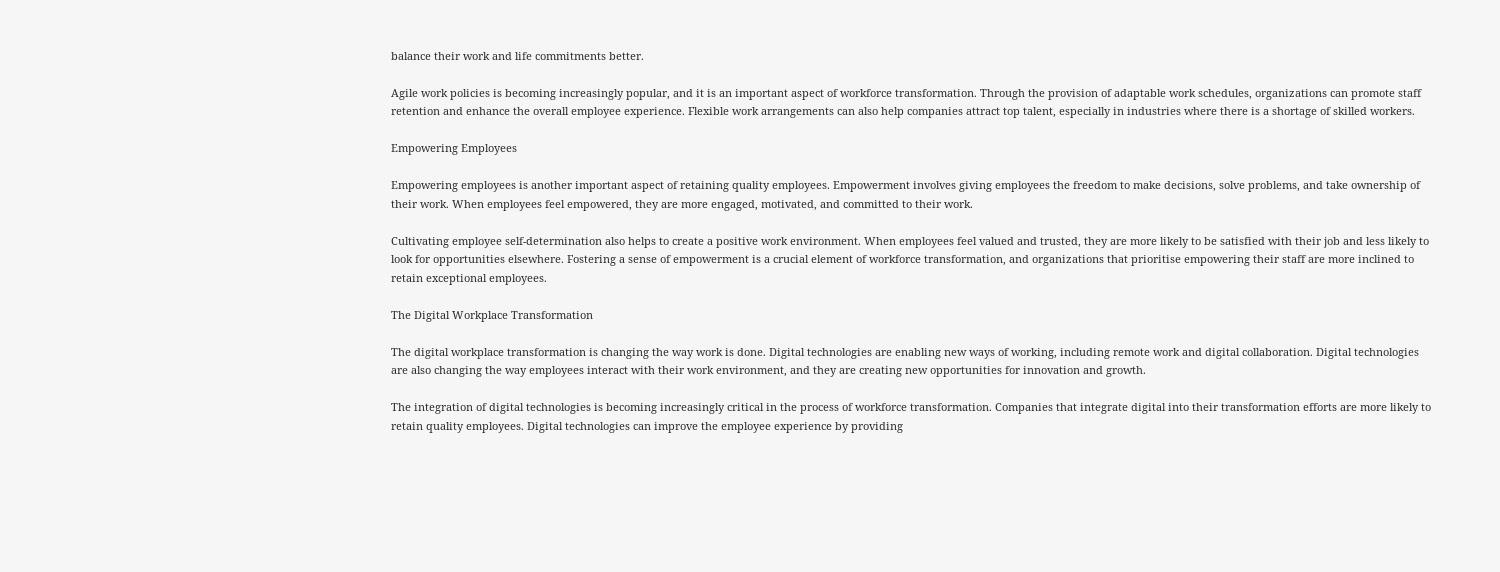balance their work and life commitments better.

Agile work policies is becoming increasingly popular, and it is an important aspect of workforce transformation. Through the provision of adaptable work schedules, organizations can promote staff retention and enhance the overall employee experience. Flexible work arrangements can also help companies attract top talent, especially in industries where there is a shortage of skilled workers.

Empowering Employees

Empowering employees is another important aspect of retaining quality employees. Empowerment involves giving employees the freedom to make decisions, solve problems, and take ownership of their work. When employees feel empowered, they are more engaged, motivated, and committed to their work.

Cultivating employee self-determination also helps to create a positive work environment. When employees feel valued and trusted, they are more likely to be satisfied with their job and less likely to look for opportunities elsewhere. Fostering a sense of empowerment is a crucial element of workforce transformation, and organizations that prioritise empowering their staff are more inclined to retain exceptional employees.

The Digital Workplace Transformation

The digital workplace transformation is changing the way work is done. Digital technologies are enabling new ways of working, including remote work and digital collaboration. Digital technologies are also changing the way employees interact with their work environment, and they are creating new opportunities for innovation and growth.

The integration of digital technologies is becoming increasingly critical in the process of workforce transformation. Companies that integrate digital into their transformation efforts are more likely to retain quality employees. Digital technologies can improve the employee experience by providing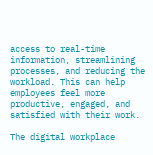access to real-time information, streamlining processes, and reducing the workload. This can help employees feel more productive, engaged, and satisfied with their work.

The digital workplace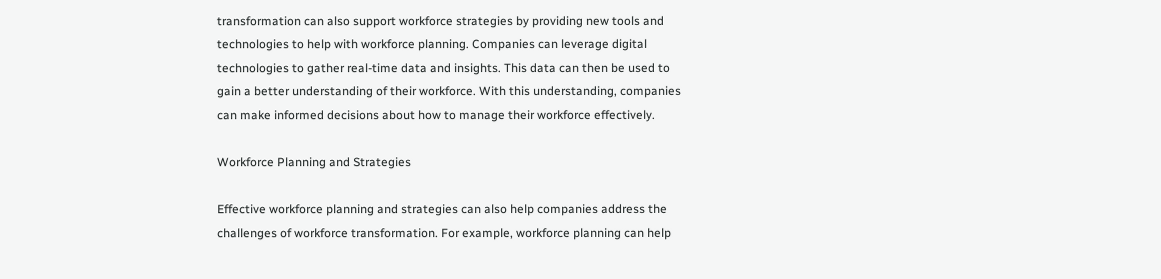transformation can also support workforce strategies by providing new tools and technologies to help with workforce planning. Companies can leverage digital technologies to gather real-time data and insights. This data can then be used to gain a better understanding of their workforce. With this understanding, companies can make informed decisions about how to manage their workforce effectively.

Workforce Planning and Strategies

Effective workforce planning and strategies can also help companies address the challenges of workforce transformation. For example, workforce planning can help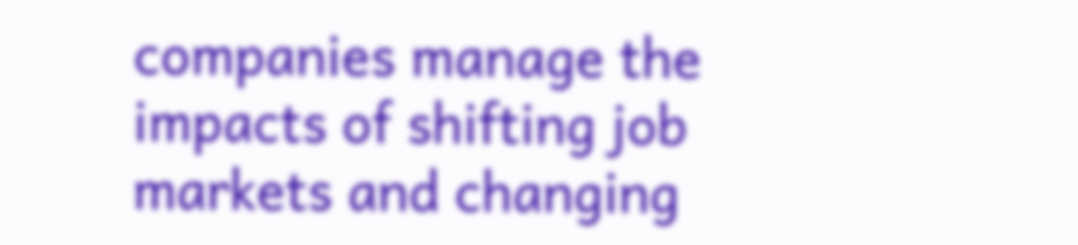companies manage the impacts of shifting job markets and changing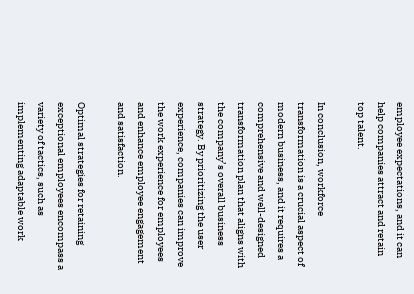employee expectations, and it can help companies attract and retain top talent.

In conclusion, workforce transformation is a crucial aspect of modern business, and it requires a comprehensive and well-designed transformation plan that aligns with the company’s overall business strategy. By prioritizing the user experience, companies can improve the work experience for employees and enhance employee engagement and satisfaction.

Optimal strategies for retaining exceptional employees encompass a variety of tactics, such as implementing adaptable work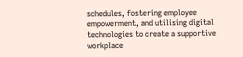schedules, fostering employee empowerment, and utilising digital technologies to create a supportive workplace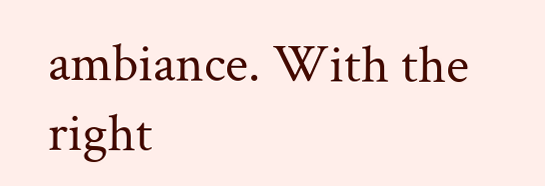ambiance. With the right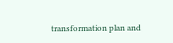transformation plan and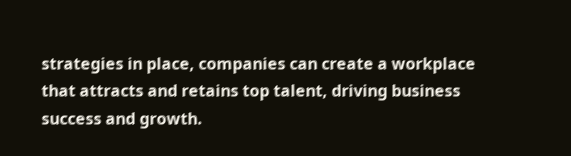strategies in place, companies can create a workplace that attracts and retains top talent, driving business success and growth.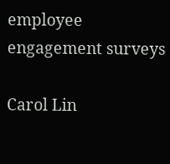employee engagement surveys

Carol Lin